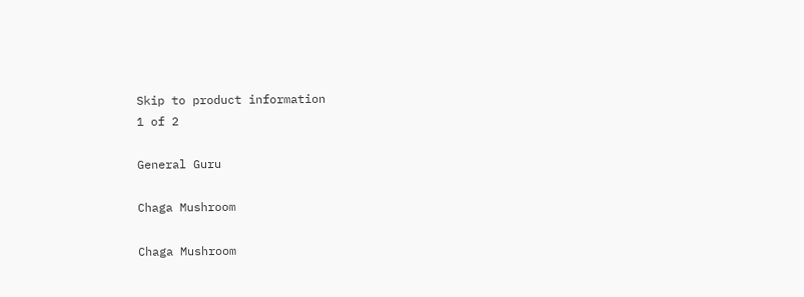Skip to product information
1 of 2

General Guru

Chaga Mushroom

Chaga Mushroom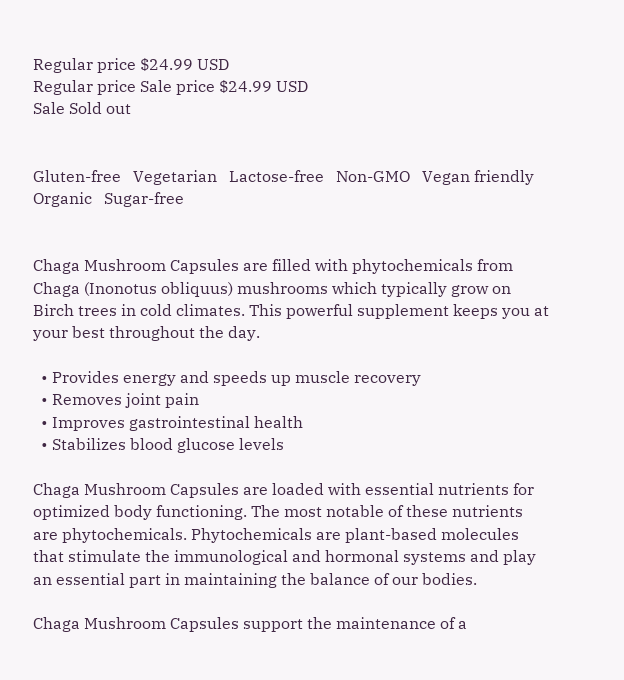Regular price $24.99 USD
Regular price Sale price $24.99 USD
Sale Sold out


Gluten-free   Vegetarian   Lactose-free   Non-GMO   Vegan friendly   Organic   Sugar-free


Chaga Mushroom Capsules are filled with phytochemicals from Chaga (Inonotus obliquus) mushrooms which typically grow on Birch trees in cold climates. This powerful supplement keeps you at your best throughout the day.

  • Provides energy and speeds up muscle recovery
  • Removes joint pain
  • Improves gastrointestinal health
  • Stabilizes blood glucose levels

Chaga Mushroom Capsules are loaded with essential nutrients for optimized body functioning. The most notable of these nutrients are phytochemicals. Phytochemicals are plant-based molecules that stimulate the immunological and hormonal systems and play an essential part in maintaining the balance of our bodies.

Chaga Mushroom Capsules support the maintenance of a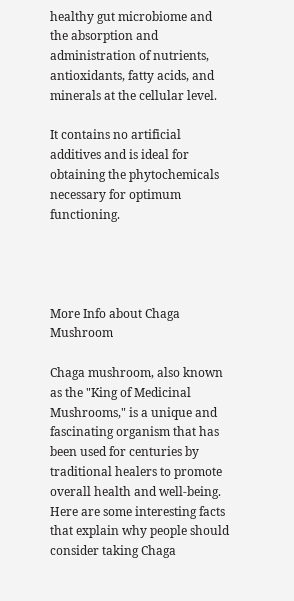healthy gut microbiome and the absorption and administration of nutrients, antioxidants, fatty acids, and minerals at the cellular level.

It contains no artificial additives and is ideal for obtaining the phytochemicals necessary for optimum functioning.




More Info about Chaga Mushroom

Chaga mushroom, also known as the "King of Medicinal Mushrooms," is a unique and fascinating organism that has been used for centuries by traditional healers to promote overall health and well-being. Here are some interesting facts that explain why people should consider taking Chaga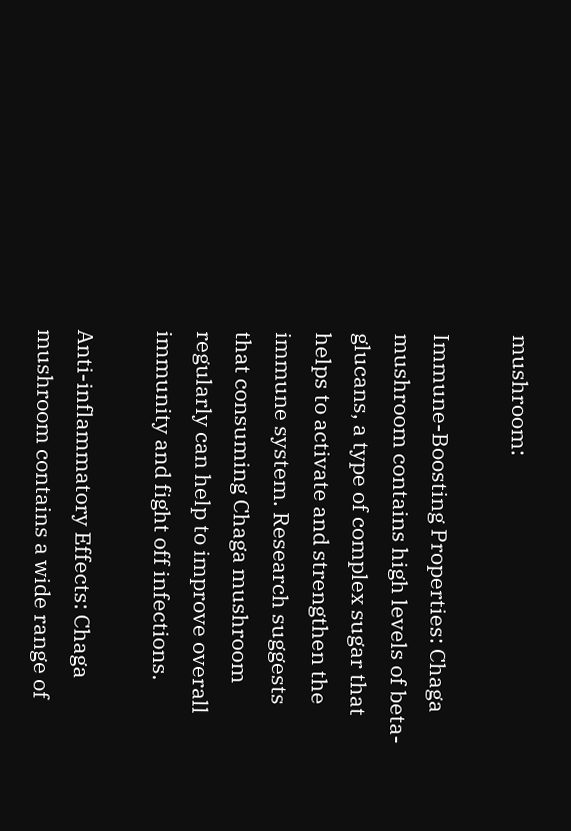mushroom:

Immune-Boosting Properties: Chaga mushroom contains high levels of beta-glucans, a type of complex sugar that helps to activate and strengthen the immune system. Research suggests that consuming Chaga mushroom regularly can help to improve overall immunity and fight off infections.

Anti-inflammatory Effects: Chaga mushroom contains a wide range of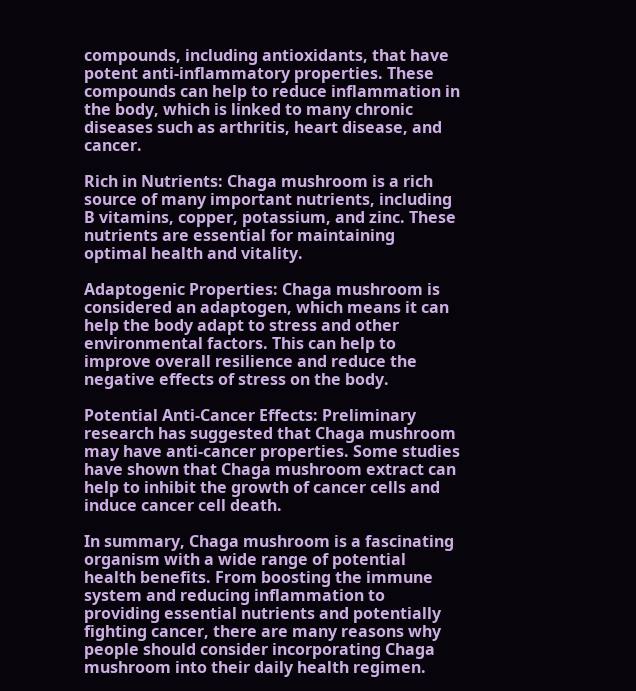compounds, including antioxidants, that have potent anti-inflammatory properties. These compounds can help to reduce inflammation in the body, which is linked to many chronic diseases such as arthritis, heart disease, and cancer.

Rich in Nutrients: Chaga mushroom is a rich source of many important nutrients, including B vitamins, copper, potassium, and zinc. These nutrients are essential for maintaining optimal health and vitality.

Adaptogenic Properties: Chaga mushroom is considered an adaptogen, which means it can help the body adapt to stress and other environmental factors. This can help to improve overall resilience and reduce the negative effects of stress on the body.

Potential Anti-Cancer Effects: Preliminary research has suggested that Chaga mushroom may have anti-cancer properties. Some studies have shown that Chaga mushroom extract can help to inhibit the growth of cancer cells and induce cancer cell death.

In summary, Chaga mushroom is a fascinating organism with a wide range of potential health benefits. From boosting the immune system and reducing inflammation to providing essential nutrients and potentially fighting cancer, there are many reasons why people should consider incorporating Chaga mushroom into their daily health regimen.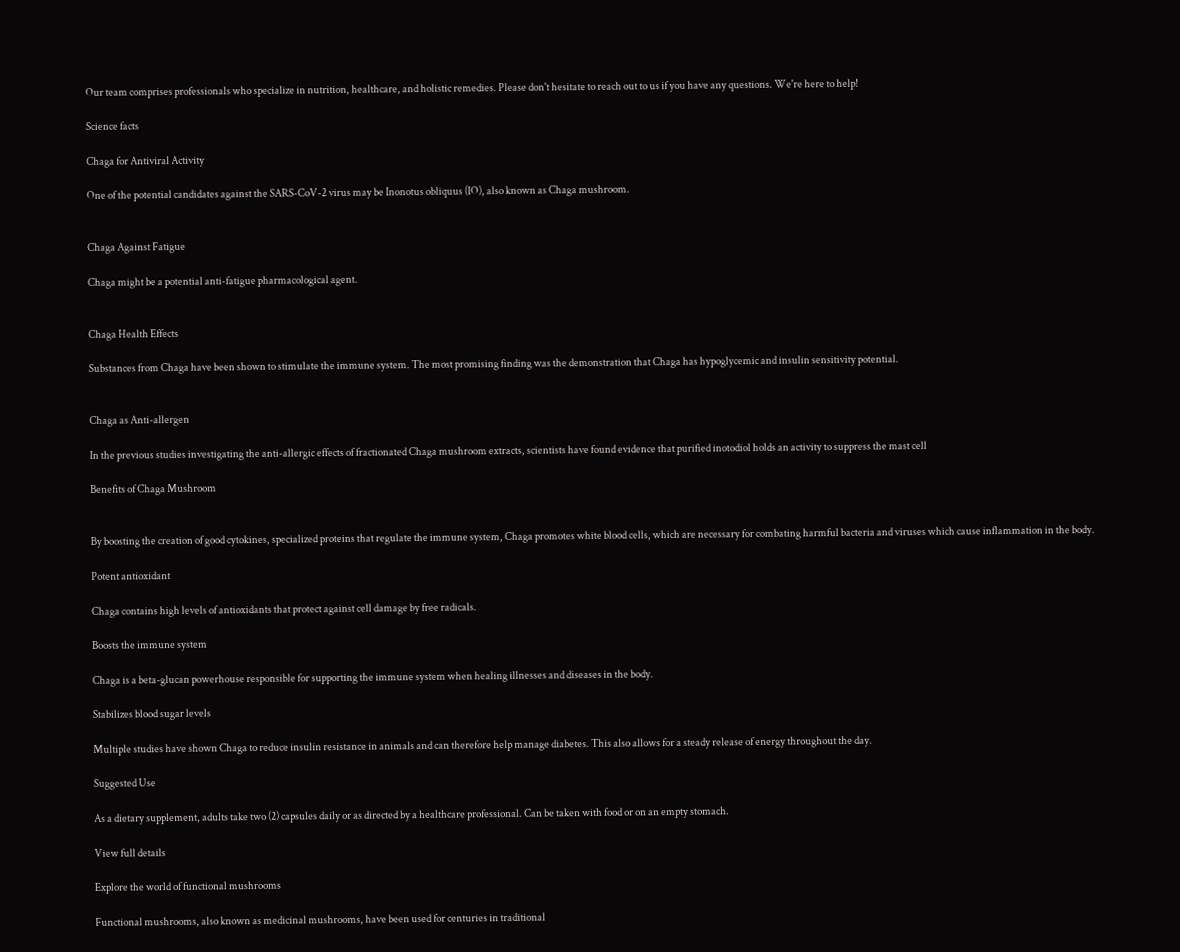Our team comprises professionals who specialize in nutrition, healthcare, and holistic remedies. Please don't hesitate to reach out to us if you have any questions. We're here to help!

Science facts

Chaga for Antiviral Activity

One of the potential candidates against the SARS-CoV-2 virus may be Inonotus obliquus (IO), also known as Chaga mushroom.


Chaga Against Fatigue

Chaga might be a potential anti-fatigue pharmacological agent.


Chaga Health Effects

Substances from Chaga have been shown to stimulate the immune system. The most promising finding was the demonstration that Chaga has hypoglycemic and insulin sensitivity potential.


Chaga as Anti-allergen

In the previous studies investigating the anti-allergic effects of fractionated Chaga mushroom extracts, scientists have found evidence that purified inotodiol holds an activity to suppress the mast cell

Benefits of Chaga Mushroom


By boosting the creation of good cytokines, specialized proteins that regulate the immune system, Chaga promotes white blood cells, which are necessary for combating harmful bacteria and viruses which cause inflammation in the body.

Potent antioxidant

Chaga contains high levels of antioxidants that protect against cell damage by free radicals.

Boosts the immune system

Chaga is a beta-glucan powerhouse responsible for supporting the immune system when healing illnesses and diseases in the body.

Stabilizes blood sugar levels

Multiple studies have shown Chaga to reduce insulin resistance in animals and can therefore help manage diabetes. This also allows for a steady release of energy throughout the day.

Suggested Use

As a dietary supplement, adults take two (2) capsules daily or as directed by a healthcare professional. Can be taken with food or on an empty stomach.

View full details

Explore the world of functional mushrooms

Functional mushrooms, also known as medicinal mushrooms, have been used for centuries in traditional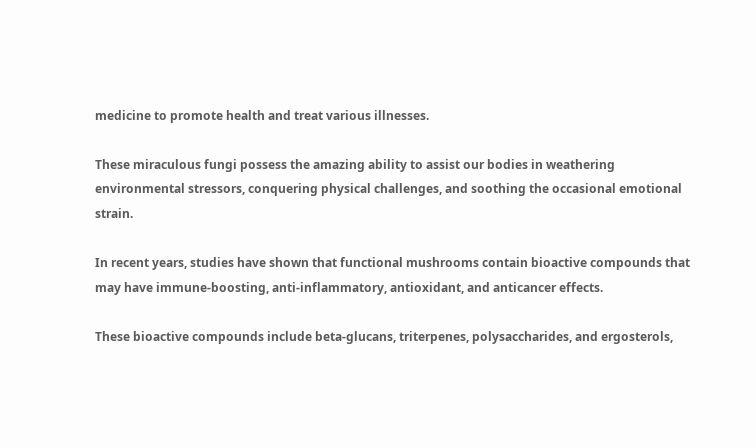medicine to promote health and treat various illnesses.

These miraculous fungi possess the amazing ability to assist our bodies in weathering environmental stressors, conquering physical challenges, and soothing the occasional emotional strain.

In recent years, studies have shown that functional mushrooms contain bioactive compounds that may have immune-boosting, anti-inflammatory, antioxidant, and anticancer effects.

These bioactive compounds include beta-glucans, triterpenes, polysaccharides, and ergosterols,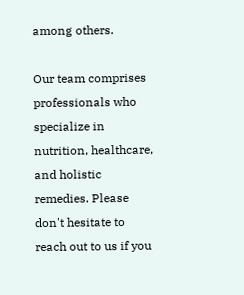among others.

Our team comprises professionals who specialize in nutrition, healthcare, and holistic remedies. Please don't hesitate to reach out to us if you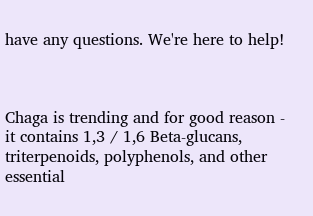have any questions. We're here to help!



Chaga is trending and for good reason - it contains 1,3 / 1,6 Beta-glucans, triterpenoids, polyphenols, and other essential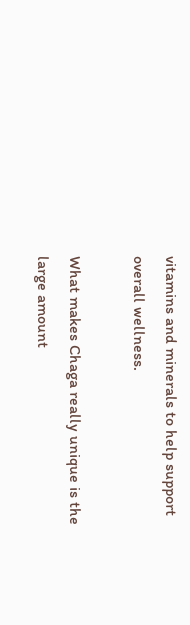vitamins and minerals to help support overall wellness.

What makes Chaga really unique is the large amount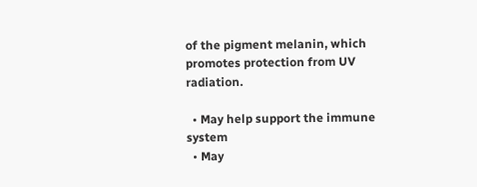of the pigment melanin, which promotes protection from UV radiation.

  • May help support the immune system
  • May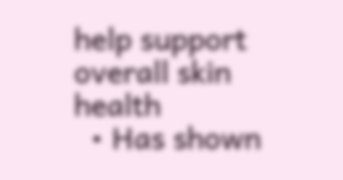help support overall skin health
  • Has shown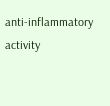anti-inflammatory activity